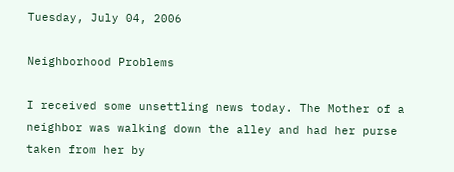Tuesday, July 04, 2006

Neighborhood Problems

I received some unsettling news today. The Mother of a neighbor was walking down the alley and had her purse taken from her by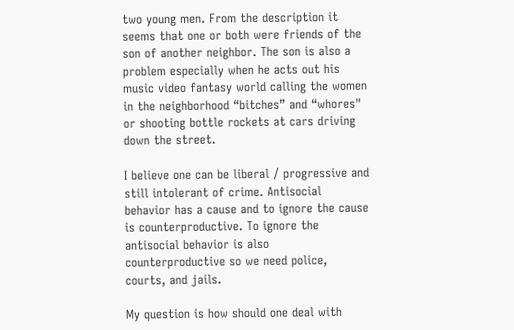two young men. From the description it seems that one or both were friends of the son of another neighbor. The son is also a problem especially when he acts out his music video fantasy world calling the women in the neighborhood “bitches” and “whores" or shooting bottle rockets at cars driving down the street.

I believe one can be liberal / progressive and still intolerant of crime. Antisocial behavior has a cause and to ignore the cause is counterproductive. To ignore the antisocial behavior is also counterproductive so we need police, courts, and jails.

My question is how should one deal with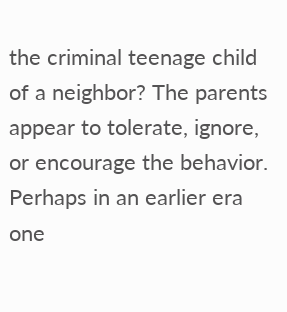the criminal teenage child of a neighbor? The parents appear to tolerate, ignore, or encourage the behavior. Perhaps in an earlier era one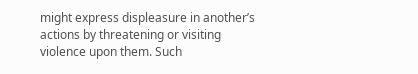might express displeasure in another’s actions by threatening or visiting violence upon them. Such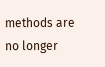methods are no longer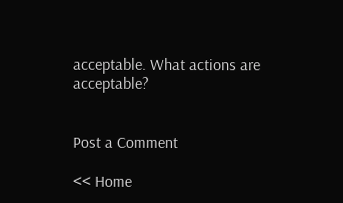acceptable. What actions are acceptable?


Post a Comment

<< Home